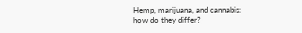Hemp, marijuana, and cannabis: how do they differ?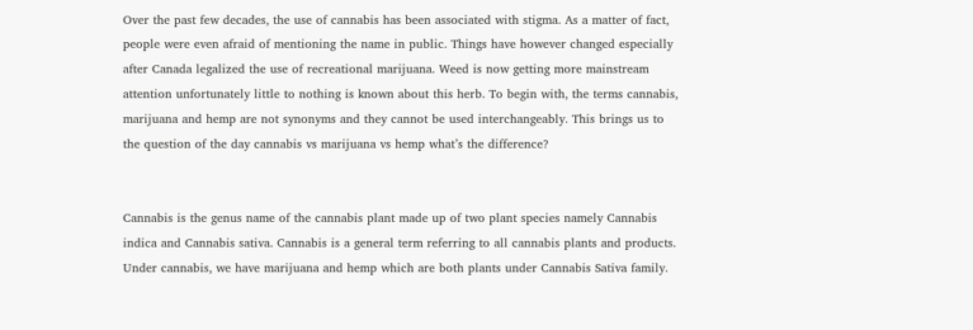Over the past few decades, the use of cannabis has been associated with stigma. As a matter of fact, people were even afraid of mentioning the name in public. Things have however changed especially after Canada legalized the use of recreational marijuana. Weed is now getting more mainstream attention unfortunately little to nothing is known about this herb. To begin with, the terms cannabis, marijuana and hemp are not synonyms and they cannot be used interchangeably. This brings us to the question of the day cannabis vs marijuana vs hemp what’s the difference?


Cannabis is the genus name of the cannabis plant made up of two plant species namely Cannabis indica and Cannabis sativa. Cannabis is a general term referring to all cannabis plants and products. Under cannabis, we have marijuana and hemp which are both plants under Cannabis Sativa family.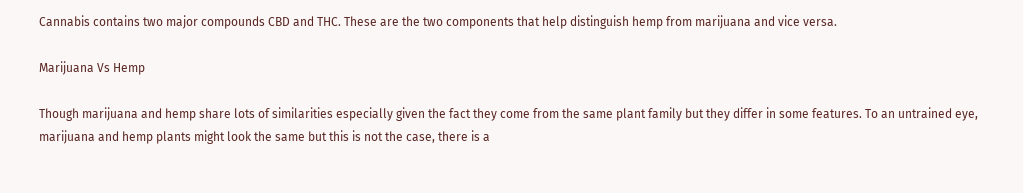Cannabis contains two major compounds CBD and THC. These are the two components that help distinguish hemp from marijuana and vice versa.

Marijuana Vs Hemp

Though marijuana and hemp share lots of similarities especially given the fact they come from the same plant family but they differ in some features. To an untrained eye, marijuana and hemp plants might look the same but this is not the case, there is a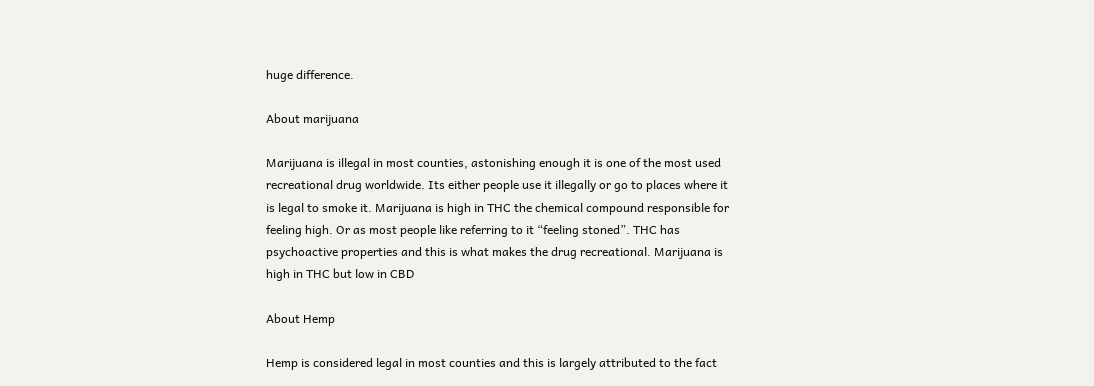huge difference.

About marijuana

Marijuana is illegal in most counties, astonishing enough it is one of the most used recreational drug worldwide. Its either people use it illegally or go to places where it is legal to smoke it. Marijuana is high in THC the chemical compound responsible for feeling high. Or as most people like referring to it “feeling stoned”. THC has psychoactive properties and this is what makes the drug recreational. Marijuana is high in THC but low in CBD

About Hemp

Hemp is considered legal in most counties and this is largely attributed to the fact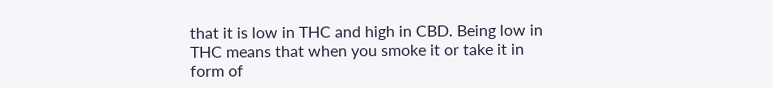that it is low in THC and high in CBD. Being low in THC means that when you smoke it or take it in form of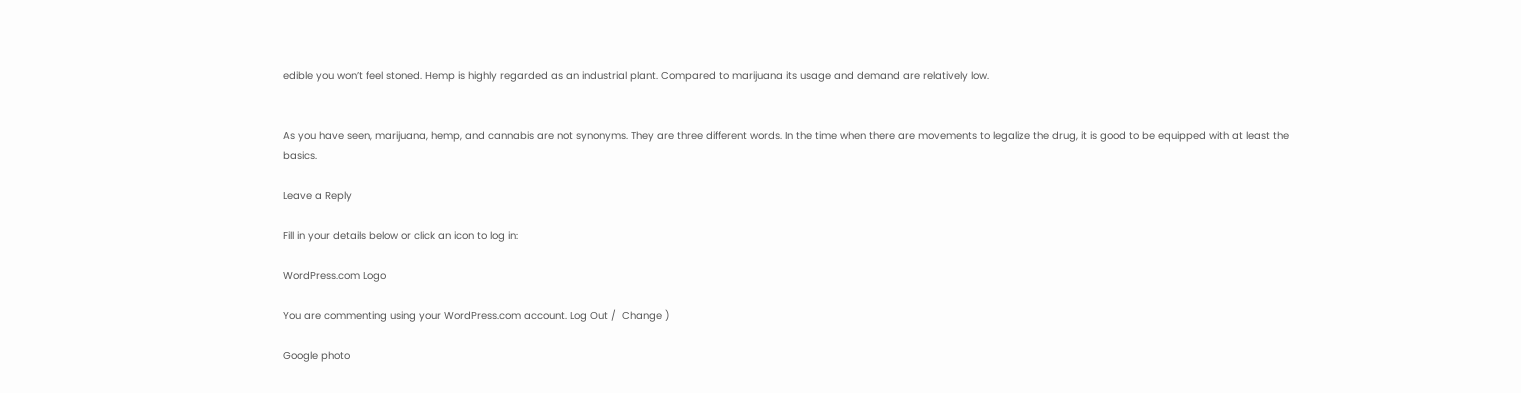edible you won’t feel stoned. Hemp is highly regarded as an industrial plant. Compared to marijuana its usage and demand are relatively low.


As you have seen, marijuana, hemp, and cannabis are not synonyms. They are three different words. In the time when there are movements to legalize the drug, it is good to be equipped with at least the basics.

Leave a Reply

Fill in your details below or click an icon to log in:

WordPress.com Logo

You are commenting using your WordPress.com account. Log Out /  Change )

Google photo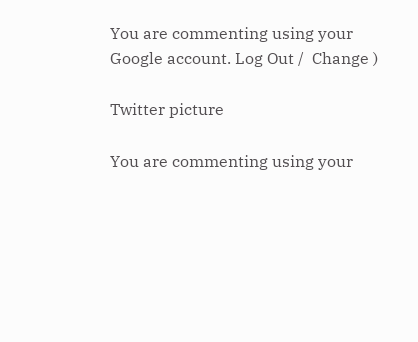You are commenting using your Google account. Log Out /  Change )

Twitter picture

You are commenting using your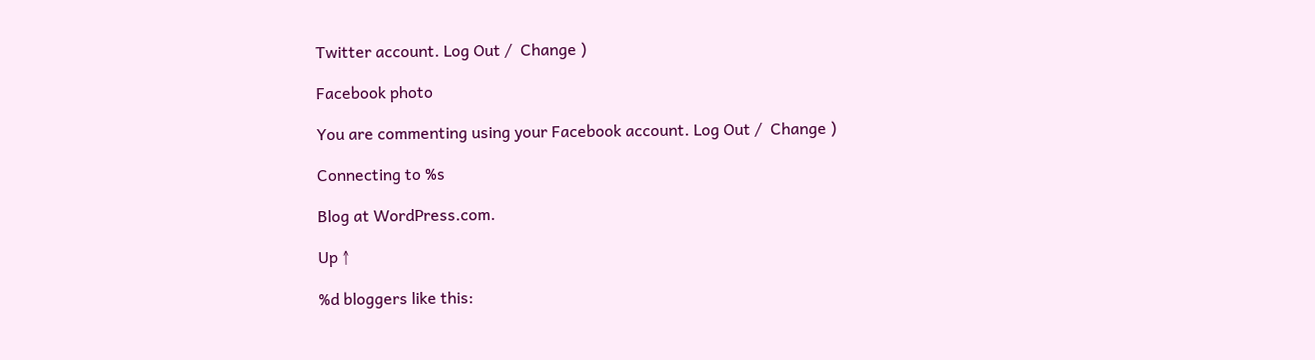Twitter account. Log Out /  Change )

Facebook photo

You are commenting using your Facebook account. Log Out /  Change )

Connecting to %s

Blog at WordPress.com.

Up ↑

%d bloggers like this: